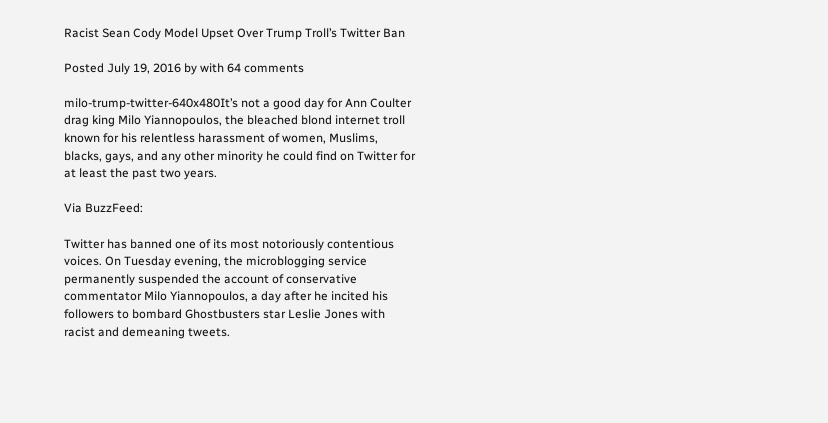Racist Sean Cody Model Upset Over Trump Troll’s Twitter Ban

Posted July 19, 2016 by with 64 comments

milo-trump-twitter-640x480It’s not a good day for Ann Coulter drag king Milo Yiannopoulos, the bleached blond internet troll known for his relentless harassment of women, Muslims, blacks, gays, and any other minority he could find on Twitter for at least the past two years.

Via BuzzFeed:

Twitter has banned one of its most notoriously contentious voices. On Tuesday evening, the microblogging service permanently suspended the account of conservative commentator Milo Yiannopoulos, a day after he incited his followers to bombard Ghostbusters star Leslie Jones with racist and demeaning tweets.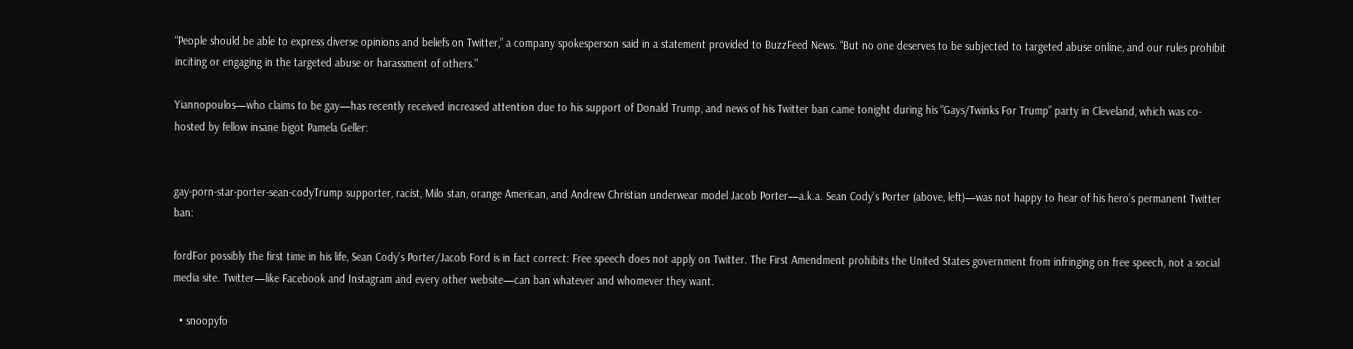“People should be able to express diverse opinions and beliefs on Twitter,” a company spokesperson said in a statement provided to BuzzFeed News. “But no one deserves to be subjected to targeted abuse online, and our rules prohibit inciting or engaging in the targeted abuse or harassment of others.”

Yiannopoulos—who claims to be gay—has recently received increased attention due to his support of Donald Trump, and news of his Twitter ban came tonight during his “Gays/Twinks For Trump” party in Cleveland, which was co-hosted by fellow insane bigot Pamela Geller:


gay-porn-star-porter-sean-codyTrump supporter, racist, Milo stan, orange American, and Andrew Christian underwear model Jacob Porter—a.k.a. Sean Cody’s Porter (above, left)—was not happy to hear of his hero’s permanent Twitter ban:

fordFor possibly the first time in his life, Sean Cody’s Porter/Jacob Ford is in fact correct: Free speech does not apply on Twitter. The First Amendment prohibits the United States government from infringing on free speech, not a social media site. Twitter—like Facebook and Instagram and every other website—can ban whatever and whomever they want.

  • snoopyfo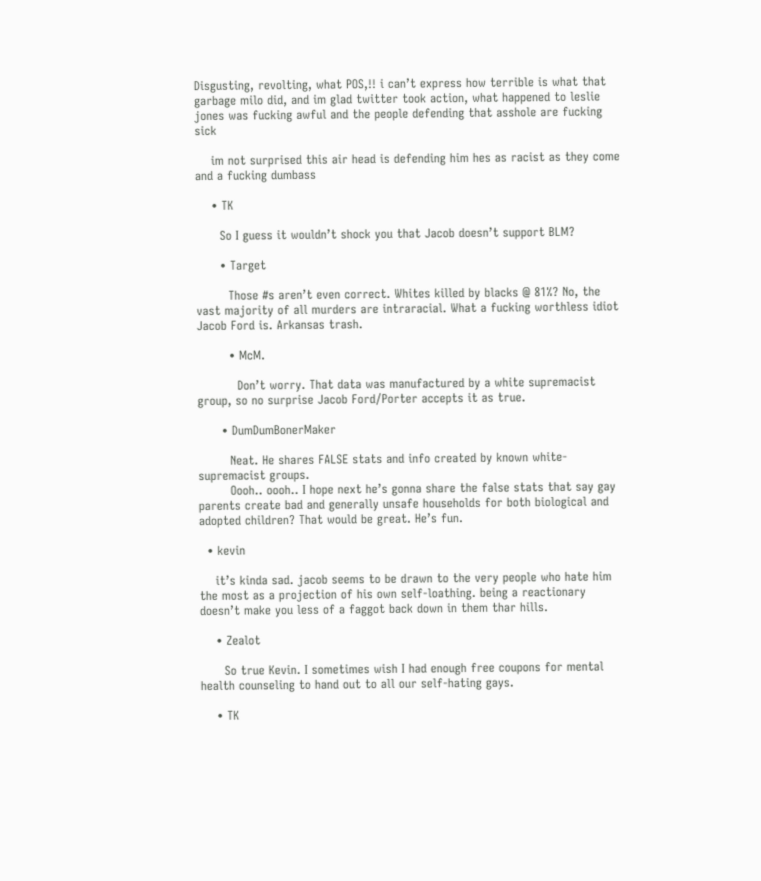Disgusting, revolting, what POS,!! i can’t express how terrible is what that garbage milo did, and im glad twitter took action, what happened to leslie jones was fucking awful and the people defending that asshole are fucking sick

    im not surprised this air head is defending him hes as racist as they come and a fucking dumbass

    • TK

      So I guess it wouldn’t shock you that Jacob doesn’t support BLM?

      • Target

        Those #s aren’t even correct. Whites killed by blacks @ 81%? No, the vast majority of all murders are intraracial. What a fucking worthless idiot Jacob Ford is. Arkansas trash.

        • McM.

          Don’t worry. That data was manufactured by a white supremacist group, so no surprise Jacob Ford/Porter accepts it as true.

      • DumDumBonerMaker

        Neat. He shares FALSE stats and info created by known white-supremacist groups.
        Oooh.. oooh.. I hope next he’s gonna share the false stats that say gay parents create bad and generally unsafe households for both biological and adopted children? That would be great. He’s fun.

  • kevin

    it’s kinda sad. jacob seems to be drawn to the very people who hate him the most as a projection of his own self-loathing. being a reactionary doesn’t make you less of a faggot back down in them thar hills.

    • Zealot

      So true Kevin. I sometimes wish I had enough free coupons for mental health counseling to hand out to all our self-hating gays.

    • TK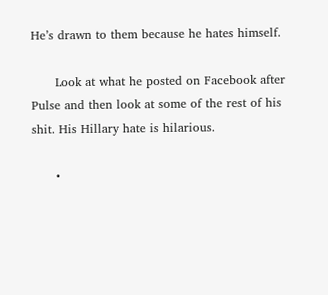He’s drawn to them because he hates himself.

      Look at what he posted on Facebook after Pulse and then look at some of the rest of his shit. His Hillary hate is hilarious.

      •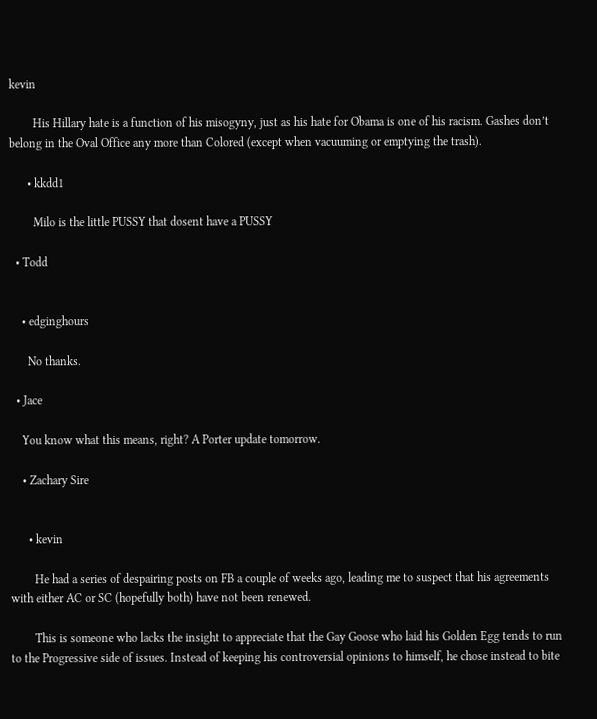kevin

        His Hillary hate is a function of his misogyny, just as his hate for Obama is one of his racism. Gashes don’t belong in the Oval Office any more than Colored (except when vacuuming or emptying the trash).

      • kkdd1

        Milo is the little PUSSY that dosent have a PUSSY

  • Todd


    • edginghours

      No thanks.

  • Jace

    You know what this means, right? A Porter update tomorrow.

    • Zachary Sire


      • kevin

        He had a series of despairing posts on FB a couple of weeks ago, leading me to suspect that his agreements with either AC or SC (hopefully both) have not been renewed.

        This is someone who lacks the insight to appreciate that the Gay Goose who laid his Golden Egg tends to run to the Progressive side of issues. Instead of keeping his controversial opinions to himself, he chose instead to bite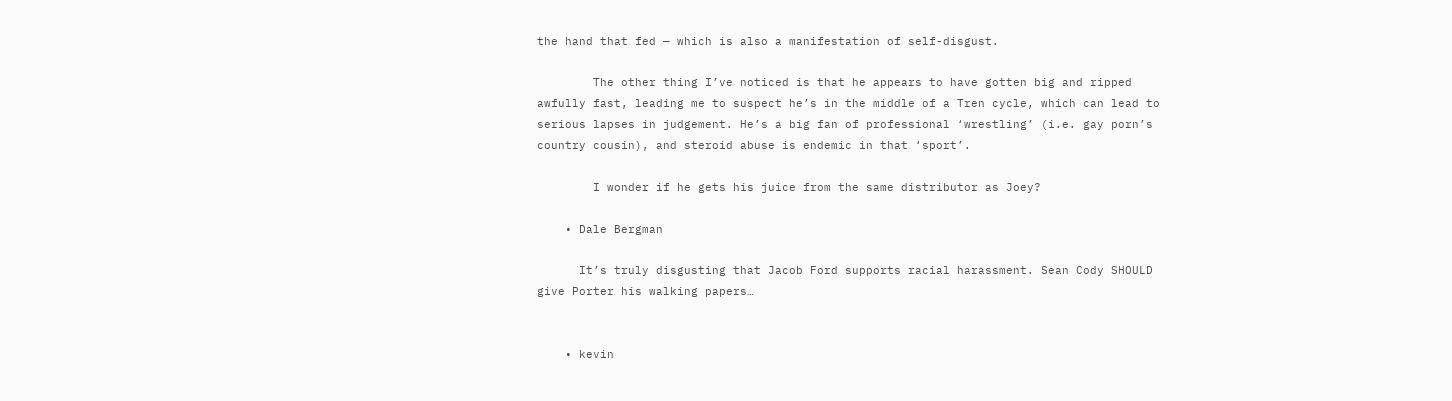the hand that fed — which is also a manifestation of self-disgust.

        The other thing I’ve noticed is that he appears to have gotten big and ripped awfully fast, leading me to suspect he’s in the middle of a Tren cycle, which can lead to serious lapses in judgement. He’s a big fan of professional ‘wrestling’ (i.e. gay porn’s country cousin), and steroid abuse is endemic in that ‘sport’.

        I wonder if he gets his juice from the same distributor as Joey?

    • Dale Bergman

      It’s truly disgusting that Jacob Ford supports racial harassment. Sean Cody SHOULD give Porter his walking papers…


    • kevin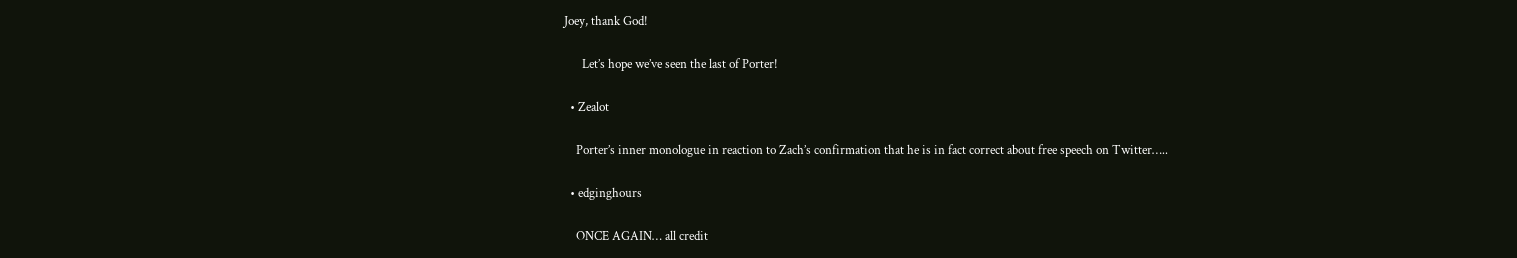Joey, thank God!

      Let’s hope we’ve seen the last of Porter!

  • Zealot

    Porter’s inner monologue in reaction to Zach’s confirmation that he is in fact correct about free speech on Twitter…..

  • edginghours

    ONCE AGAIN… all credit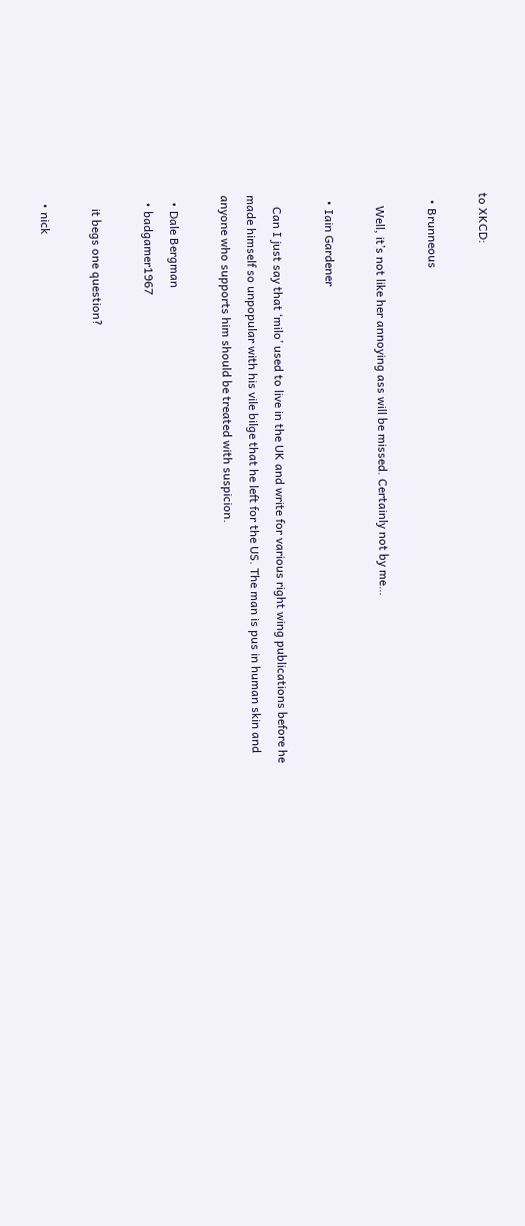to XKCD:

  • Brunneous

    Well, it’s not like her annoying ass will be missed. Certainly not by me…

  • Iain Gardener

    Can I just say that ‘milo’ used to live in the UK and write for various right wing publications before he made himself so unpopular with his vile bilge that he left for the US. The man is pus in human skin and anyone who supports him should be treated with suspicion.

  • Dale Bergman
  • badgamer1967

    it begs one question?

  • nick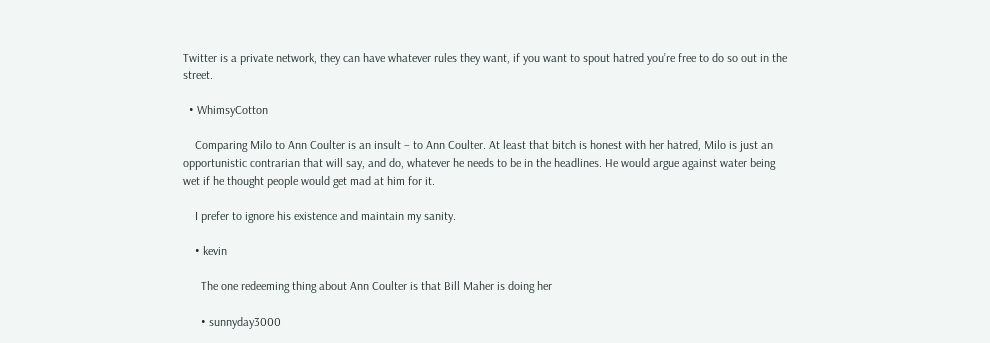Twitter is a private network, they can have whatever rules they want, if you want to spout hatred you’re free to do so out in the street.

  • WhimsyCotton

    Comparing Milo to Ann Coulter is an insult – to Ann Coulter. At least that bitch is honest with her hatred, Milo is just an opportunistic contrarian that will say, and do, whatever he needs to be in the headlines. He would argue against water being wet if he thought people would get mad at him for it.

    I prefer to ignore his existence and maintain my sanity.

    • kevin

      The one redeeming thing about Ann Coulter is that Bill Maher is doing her

      • sunnyday3000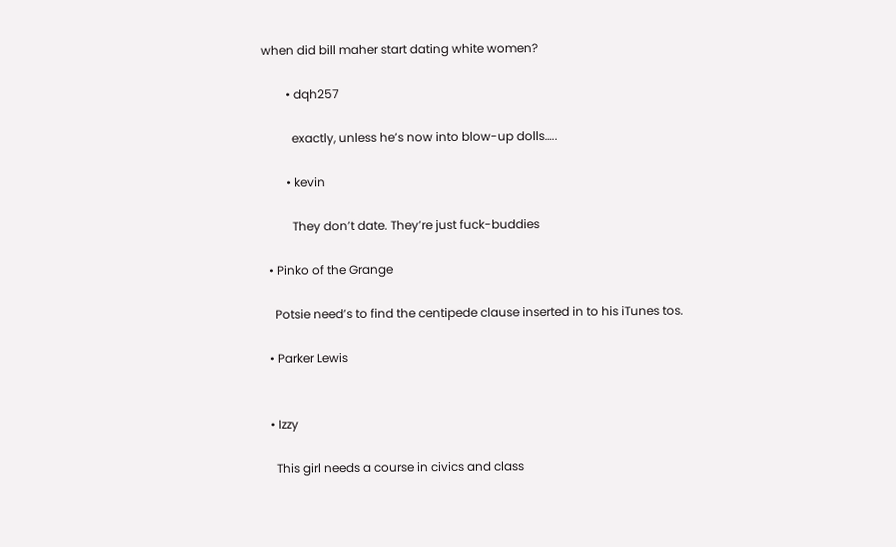when did bill maher start dating white women?

        • dqh257

          exactly, unless he’s now into blow-up dolls…..

        • kevin

          They don’t date. They’re just fuck-buddies

  • Pinko of the Grange

    Potsie need’s to find the centipede clause inserted in to his iTunes tos.

  • Parker Lewis


  • Izzy

    This girl needs a course in civics and class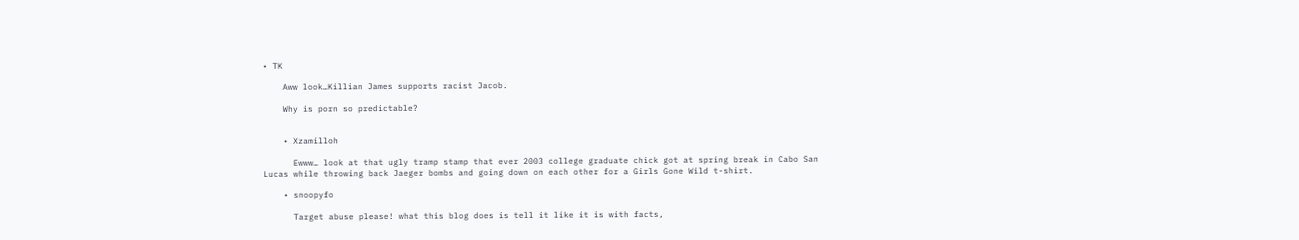• TK

    Aww look…Killian James supports racist Jacob.

    Why is porn so predictable?


    • Xzamilloh

      Ewww… look at that ugly tramp stamp that ever 2003 college graduate chick got at spring break in Cabo San Lucas while throwing back Jaeger bombs and going down on each other for a Girls Gone Wild t-shirt.

    • snoopyfo

      Target abuse please! what this blog does is tell it like it is with facts,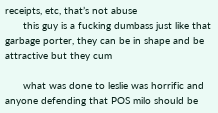receipts, etc, that’s not abuse
      this guy is a fucking dumbass just like that garbage porter, they can be in shape and be attractive but they cum

      what was done to leslie was horrific and anyone defending that POS milo should be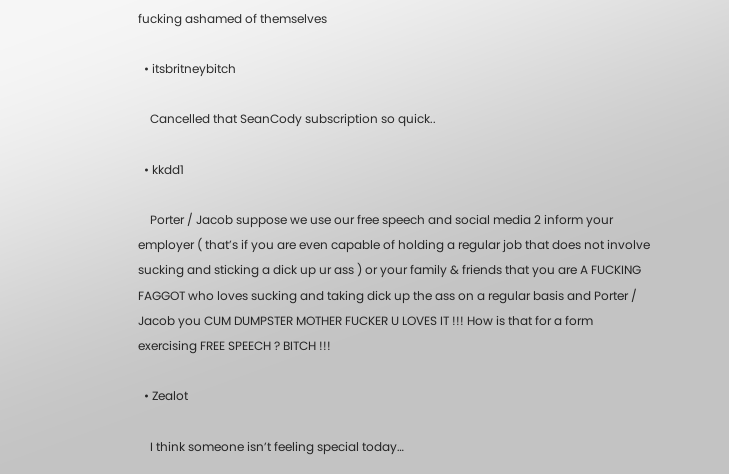fucking ashamed of themselves

  • itsbritneybitch

    Cancelled that SeanCody subscription so quick..

  • kkdd1

    Porter / Jacob suppose we use our free speech and social media 2 inform your employer ( that’s if you are even capable of holding a regular job that does not involve sucking and sticking a dick up ur ass ) or your family & friends that you are A FUCKING FAGGOT who loves sucking and taking dick up the ass on a regular basis and Porter / Jacob you CUM DUMPSTER MOTHER FUCKER U LOVES IT !!! How is that for a form exercising FREE SPEECH ? BITCH !!!

  • Zealot

    I think someone isn’t feeling special today…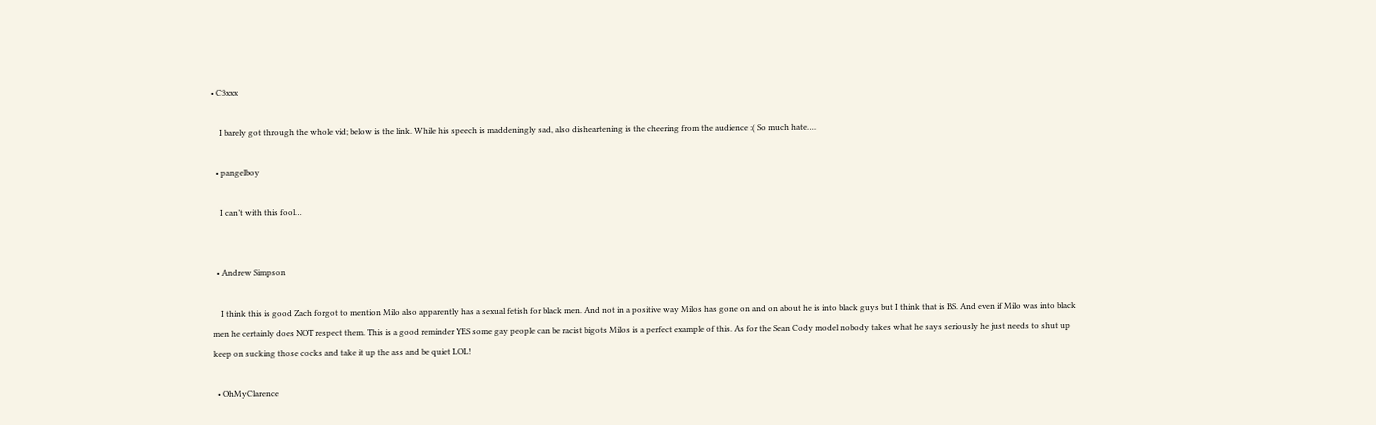• C3xxx

    I barely got through the whole vid; below is the link. While his speech is maddeningly sad, also disheartening is the cheering from the audience :( So much hate….

  • pangelboy

    I can’t with this fool…


  • Andrew Simpson

    I think this is good Zach forgot to mention Milo also apparently has a sexual fetish for black men. And not in a positive way Milos has gone on and on about he is into black guys but I think that is BS. And even if Milo was into black men he certainly does NOT respect them. This is a good reminder YES some gay people can be racist bigots Milos is a perfect example of this. As for the Sean Cody model nobody takes what he says seriously he just needs to shut up keep on sucking those cocks and take it up the ass and be quiet LOL!

  • OhMyClarence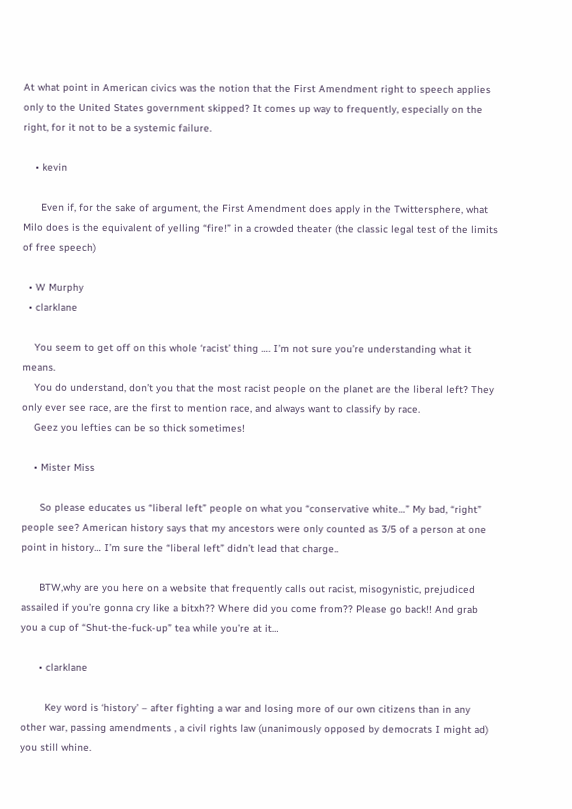At what point in American civics was the notion that the First Amendment right to speech applies only to the United States government skipped? It comes up way to frequently, especially on the right, for it not to be a systemic failure.

    • kevin

      Even if, for the sake of argument, the First Amendment does apply in the Twittersphere, what Milo does is the equivalent of yelling “fire!” in a crowded theater (the classic legal test of the limits of free speech)

  • W Murphy
  • clarklane

    You seem to get off on this whole ‘racist’ thing …. I’m not sure you’re understanding what it means.
    You do understand, don’t you that the most racist people on the planet are the liberal left? They only ever see race, are the first to mention race, and always want to classify by race.
    Geez you lefties can be so thick sometimes!

    • Mister Miss

      So please educates us “liberal left” people on what you “conservative white…” My bad, “right” people see? American history says that my ancestors were only counted as 3/5 of a person at one point in history… I’m sure the “liberal left” didn’t lead that charge..

      BTW,why are you here on a website that frequently calls out racist, misogynistic, prejudiced assailed if you’re gonna cry like a bitxh?? Where did you come from?? Please go back!! And grab you a cup of “Shut-the-fuck-up” tea while you’re at it…

      • clarklane

        Key word is ‘history’ – after fighting a war and losing more of our own citizens than in any other war, passing amendments , a civil rights law (unanimously opposed by democrats I might ad) you still whine.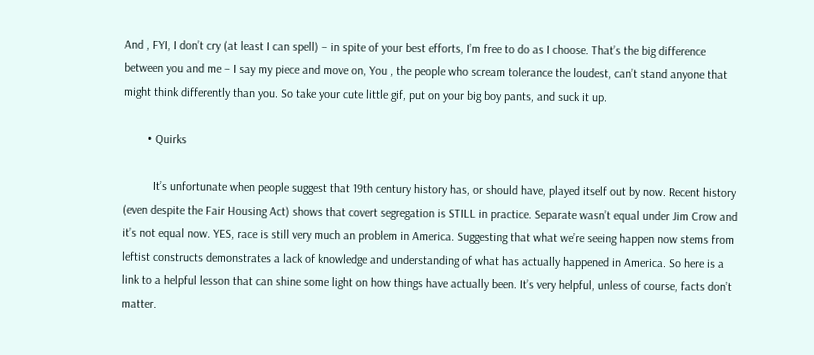And , FYI, I don’t cry (at least I can spell) – in spite of your best efforts, I’m free to do as I choose. That’s the big difference between you and me – I say my piece and move on, You , the people who scream tolerance the loudest, can’t stand anyone that might think differently than you. So take your cute little gif, put on your big boy pants, and suck it up.

        • Quirks

          It’s unfortunate when people suggest that 19th century history has, or should have, played itself out by now. Recent history (even despite the Fair Housing Act) shows that covert segregation is STILL in practice. Separate wasn’t equal under Jim Crow and it’s not equal now. YES, race is still very much an problem in America. Suggesting that what we’re seeing happen now stems from leftist constructs demonstrates a lack of knowledge and understanding of what has actually happened in America. So here is a link to a helpful lesson that can shine some light on how things have actually been. It’s very helpful, unless of course, facts don’t matter.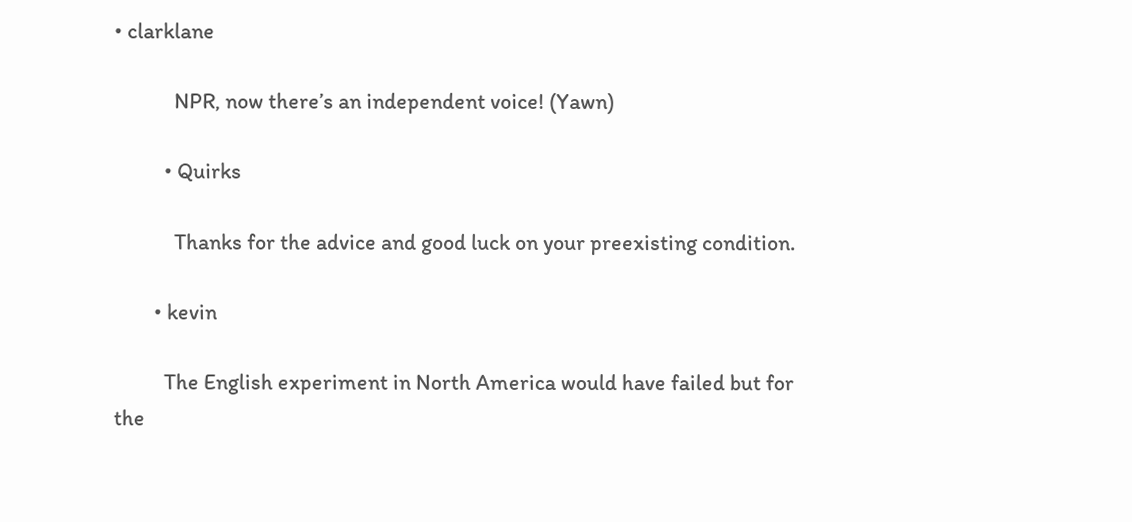• clarklane

            NPR, now there’s an independent voice! (Yawn)

          • Quirks

            Thanks for the advice and good luck on your preexisting condition.

        • kevin

          The English experiment in North America would have failed but for the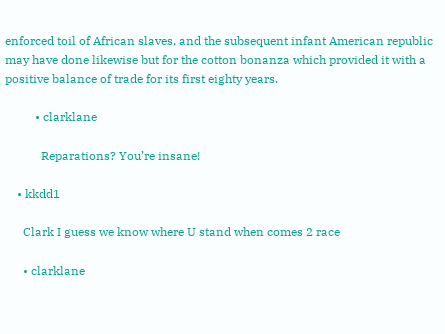enforced toil of African slaves, and the subsequent infant American republic may have done likewise but for the cotton bonanza which provided it with a positive balance of trade for its first eighty years.

          • clarklane

            Reparations? You’re insane!

    • kkdd1

      Clark I guess we know where U stand when comes 2 race

      • clarklane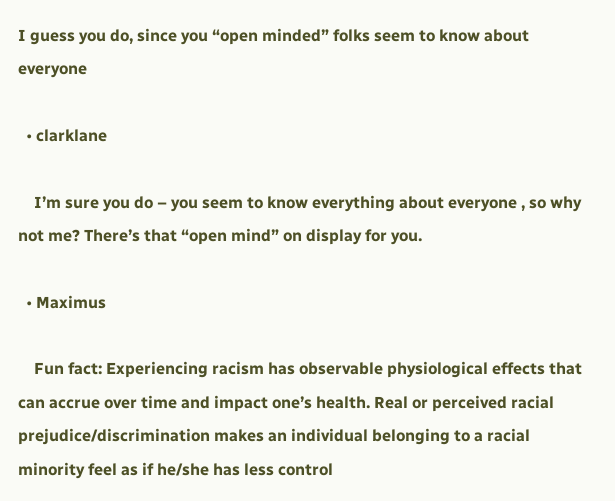I guess you do, since you “open minded” folks seem to know about everyone

  • clarklane

    I’m sure you do – you seem to know everything about everyone , so why not me? There’s that “open mind” on display for you.

  • Maximus

    Fun fact: Experiencing racism has observable physiological effects that can accrue over time and impact one’s health. Real or perceived racial prejudice/discrimination makes an individual belonging to a racial minority feel as if he/she has less control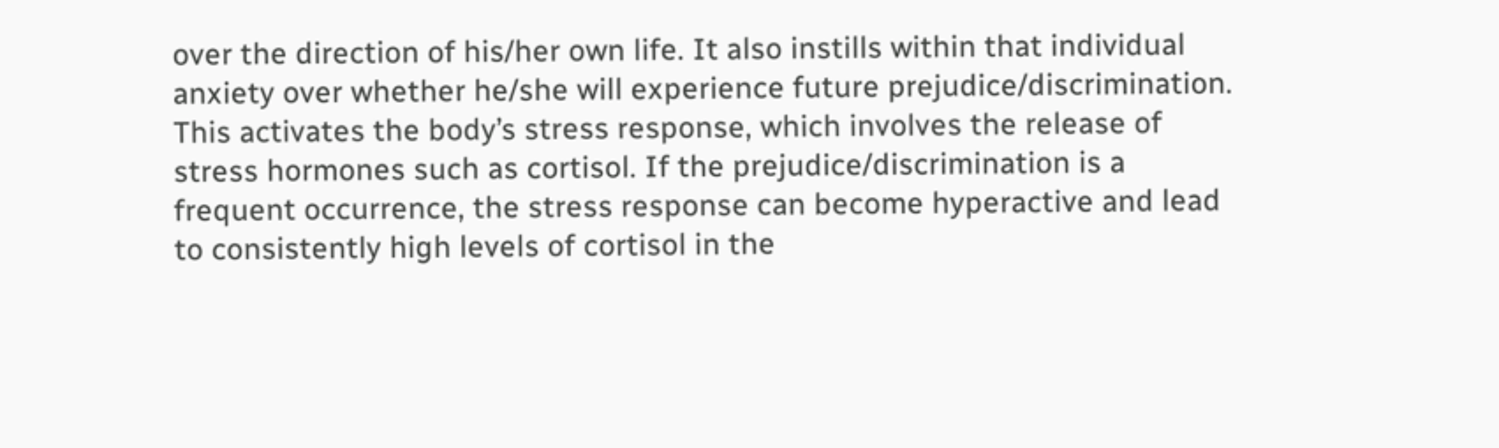over the direction of his/her own life. It also instills within that individual anxiety over whether he/she will experience future prejudice/discrimination. This activates the body’s stress response, which involves the release of stress hormones such as cortisol. If the prejudice/discrimination is a frequent occurrence, the stress response can become hyperactive and lead to consistently high levels of cortisol in the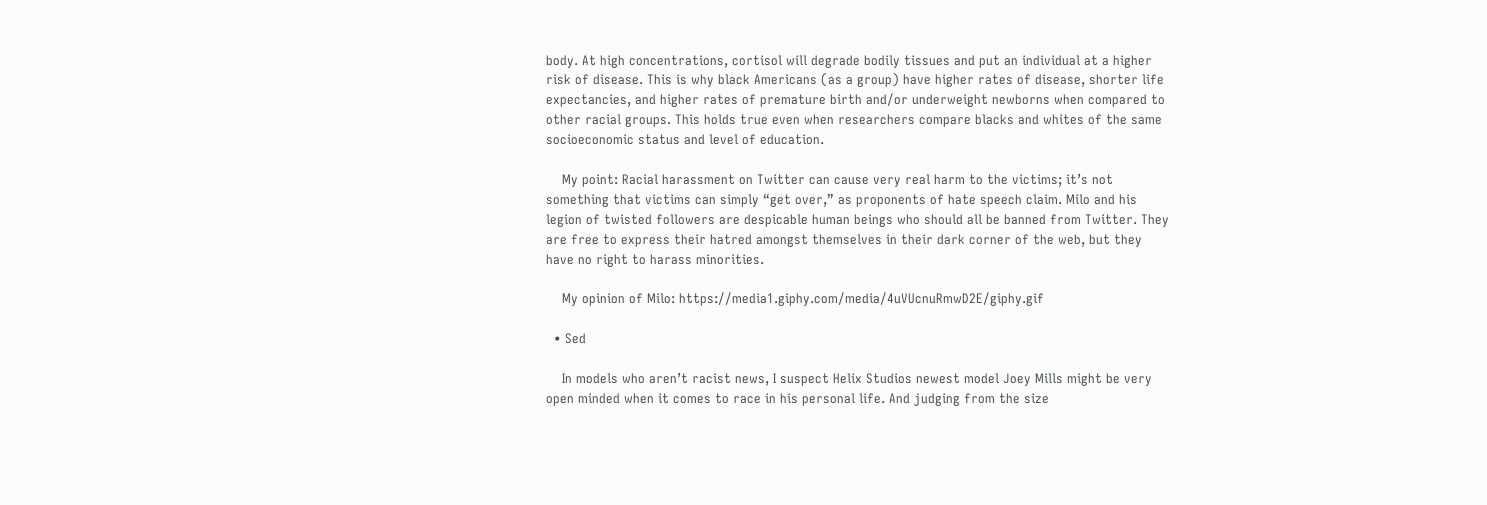body. At high concentrations, cortisol will degrade bodily tissues and put an individual at a higher risk of disease. This is why black Americans (as a group) have higher rates of disease, shorter life expectancies, and higher rates of premature birth and/or underweight newborns when compared to other racial groups. This holds true even when researchers compare blacks and whites of the same socioeconomic status and level of education.

    My point: Racial harassment on Twitter can cause very real harm to the victims; it’s not something that victims can simply “get over,” as proponents of hate speech claim. Milo and his legion of twisted followers are despicable human beings who should all be banned from Twitter. They are free to express their hatred amongst themselves in their dark corner of the web, but they have no right to harass minorities.

    My opinion of Milo: https://media1.giphy.com/media/4uVUcnuRmwD2E/giphy.gif

  • Sed

    In models who aren’t racist news, I suspect Helix Studios newest model Joey Mills might be very open minded when it comes to race in his personal life. And judging from the size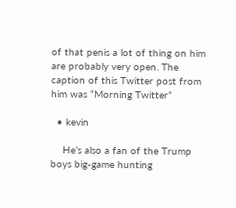of that penis a lot of thing on him are probably very open. The caption of this Twitter post from him was “Morning Twitter”

  • kevin

    He’s also a fan of the Trump boys big-game hunting